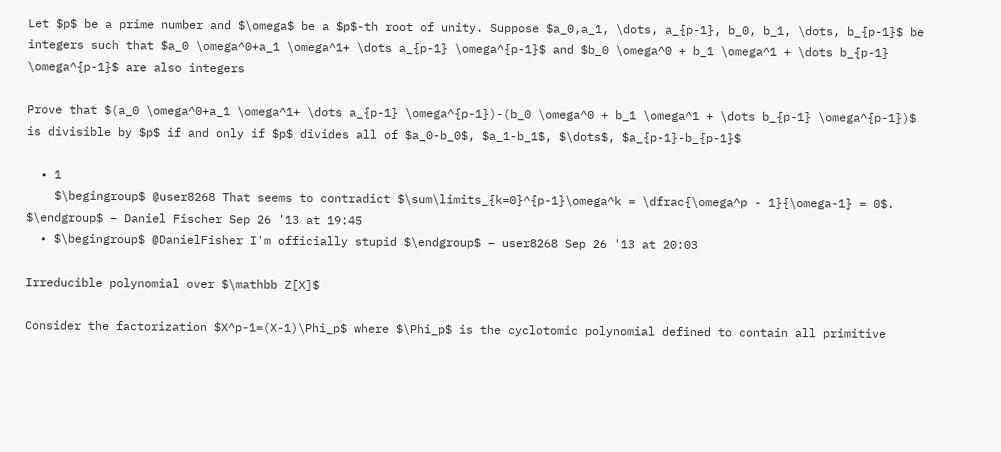Let $p$ be a prime number and $\omega$ be a $p$-th root of unity. Suppose $a_0,a_1, \dots, a_{p-1}, b_0, b_1, \dots, b_{p-1}$ be integers such that $a_0 \omega^0+a_1 \omega^1+ \dots a_{p-1} \omega^{p-1}$ and $b_0 \omega^0 + b_1 \omega^1 + \dots b_{p-1} \omega^{p-1}$ are also integers

Prove that $(a_0 \omega^0+a_1 \omega^1+ \dots a_{p-1} \omega^{p-1})-(b_0 \omega^0 + b_1 \omega^1 + \dots b_{p-1} \omega^{p-1})$ is divisible by $p$ if and only if $p$ divides all of $a_0-b_0$, $a_1-b_1$, $\dots$, $a_{p-1}-b_{p-1}$

  • 1
    $\begingroup$ @user8268 That seems to contradict $\sum\limits_{k=0}^{p-1}\omega^k = \dfrac{\omega^p - 1}{\omega-1} = 0$. $\endgroup$ – Daniel Fischer Sep 26 '13 at 19:45
  • $\begingroup$ @DanielFisher I'm officially stupid $\endgroup$ – user8268 Sep 26 '13 at 20:03

Irreducible polynomial over $\mathbb Z[X]$

Consider the factorization $X^p-1=(X-1)\Phi_p$ where $\Phi_p$ is the cyclotomic polynomial defined to contain all primitive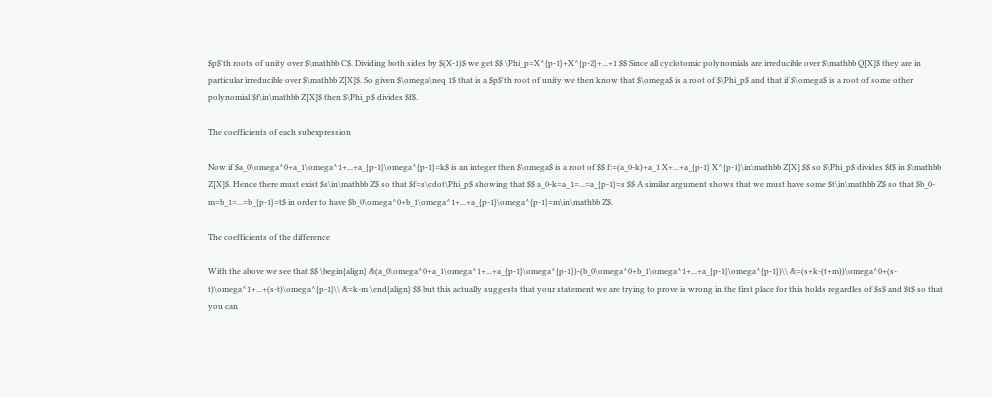$p$'th roots of unity over $\mathbb C$. Dividing both sides by $(X-1)$ we get $$ \Phi_p=X^{p-1}+X^{p-2}+...+1 $$ Since all cyclotomic polynomials are irreducible over $\mathbb Q[X]$ they are in particular irreducible over $\mathbb Z[X]$. So given $\omega\neq 1$ that is a $p$'th root of unity we then know that $\omega$ is a root of $\Phi_p$ and that if $\omega$ is a root of some other polynomial $f\in\mathbb Z[X]$ then $\Phi_p$ divides $f$.

The coefficients of each subexpression

Now if $a_0\omega^0+a_1\omega^1+...+a_{p-1}\omega^{p-1}=k$ is an integer then $\omega$ is a root of $$ f:=(a_0-k)+a_1 X+...+a_{p-1} X^{p-1}\in\mathbb Z[X] $$ so $\Phi_p$ divides $f$ in $\mathbb Z[X]$. Hence there must exist $s\in\mathbb Z$ so that $f=s\cdot\Phi_p$ showing that $$ a_0-k=a_1=...=a_{p-1}=s $$ A similar argument shows that we must have some $t\in\mathbb Z$ so that $b_0-m=b_1=...=b_{p-1}=t$ in order to have $b_0\omega^0+b_1\omega^1+...+a_{p-1}\omega^{p-1}=m\in\mathbb Z$.

The coefficients of the difference

With the above we see that $$ \begin{align} &(a_0\omega^0+a_1\omega^1+...+a_{p-1}\omega^{p-1})-(b_0\omega^0+b_1\omega^1+...+a_{p-1}\omega^{p-1})\\ &=(s+k-(t+m))\omega^0+(s-t)\omega^1+...+(s-t)\omega^{p-1}\\ &=k-m \end{align} $$ but this actually suggests that your statement we are trying to prove is wrong in the first place for this holds regardles of $s$ and $t$ so that you can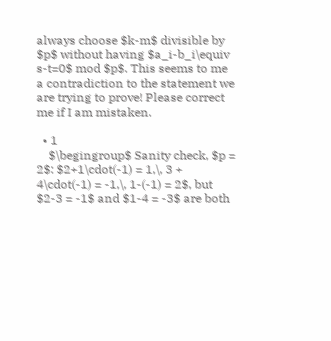always choose $k-m$ divisible by $p$ without having $a_i-b_i\equiv s-t=0$ mod $p$. This seems to me a contradiction to the statement we are trying to prove! Please correct me if I am mistaken.

  • 1
    $\begingroup$ Sanity check, $p = 2$: $2+1\cdot(-1) = 1,\, 3 + 4\cdot(-1) = -1,\, 1-(-1) = 2$, but $2-3 = -1$ and $1-4 = -3$ are both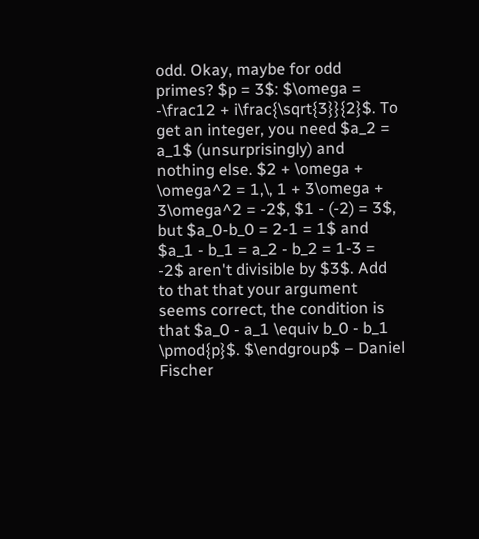odd. Okay, maybe for odd primes? $p = 3$: $\omega = -\frac12 + i\frac{\sqrt{3}}{2}$. To get an integer, you need $a_2 = a_1$ (unsurprisingly) and nothing else. $2 + \omega + \omega^2 = 1,\, 1 + 3\omega + 3\omega^2 = -2$, $1 - (-2) = 3$, but $a_0-b_0 = 2-1 = 1$ and $a_1 - b_1 = a_2 - b_2 = 1-3 = -2$ aren't divisible by $3$. Add to that that your argument seems correct, the condition is that $a_0 - a_1 \equiv b_0 - b_1 \pmod{p}$. $\endgroup$ – Daniel Fischer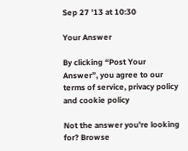Sep 27 '13 at 10:30

Your Answer

By clicking “Post Your Answer”, you agree to our terms of service, privacy policy and cookie policy

Not the answer you're looking for? Browse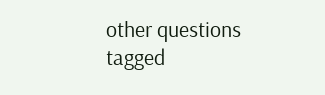other questions tagged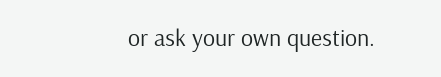or ask your own question.